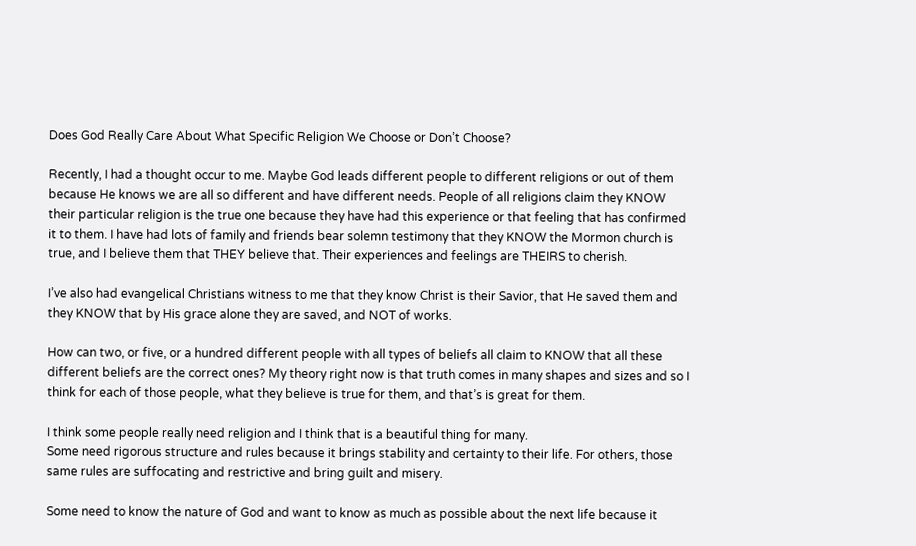Does God Really Care About What Specific Religion We Choose or Don’t Choose?

Recently, I had a thought occur to me. Maybe God leads different people to different religions or out of them because He knows we are all so different and have different needs. People of all religions claim they KNOW their particular religion is the true one because they have had this experience or that feeling that has confirmed it to them. I have had lots of family and friends bear solemn testimony that they KNOW the Mormon church is true, and I believe them that THEY believe that. Their experiences and feelings are THEIRS to cherish.

I’ve also had evangelical Christians witness to me that they know Christ is their Savior, that He saved them and they KNOW that by His grace alone they are saved, and NOT of works.

How can two, or five, or a hundred different people with all types of beliefs all claim to KNOW that all these different beliefs are the correct ones? My theory right now is that truth comes in many shapes and sizes and so I think for each of those people, what they believe is true for them, and that’s is great for them.

I think some people really need religion and I think that is a beautiful thing for many.
Some need rigorous structure and rules because it brings stability and certainty to their life. For others, those same rules are suffocating and restrictive and bring guilt and misery.

Some need to know the nature of God and want to know as much as possible about the next life because it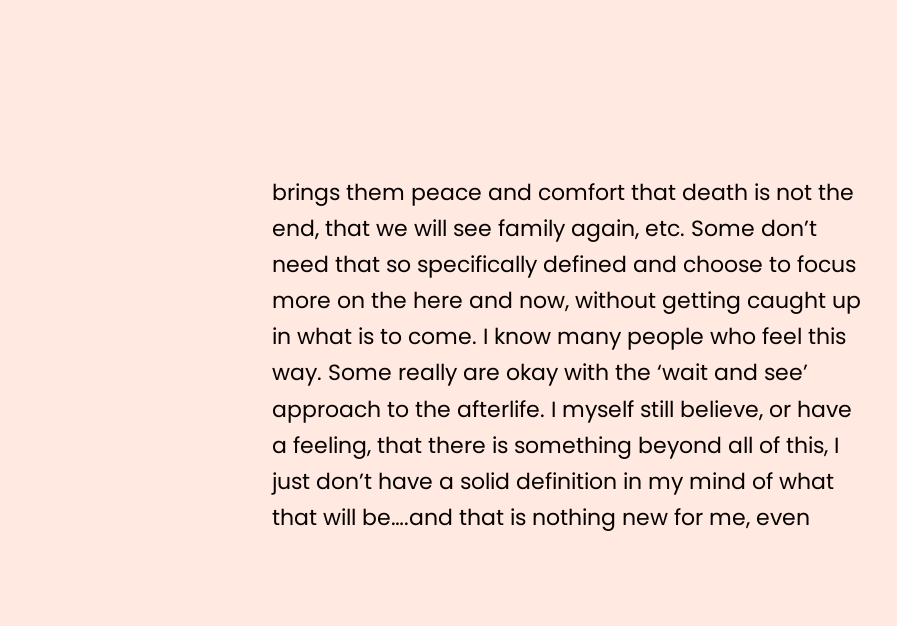brings them peace and comfort that death is not the end, that we will see family again, etc. Some don’t need that so specifically defined and choose to focus more on the here and now, without getting caught up in what is to come. I know many people who feel this way. Some really are okay with the ‘wait and see’ approach to the afterlife. I myself still believe, or have a feeling, that there is something beyond all of this, I just don’t have a solid definition in my mind of what that will be….and that is nothing new for me, even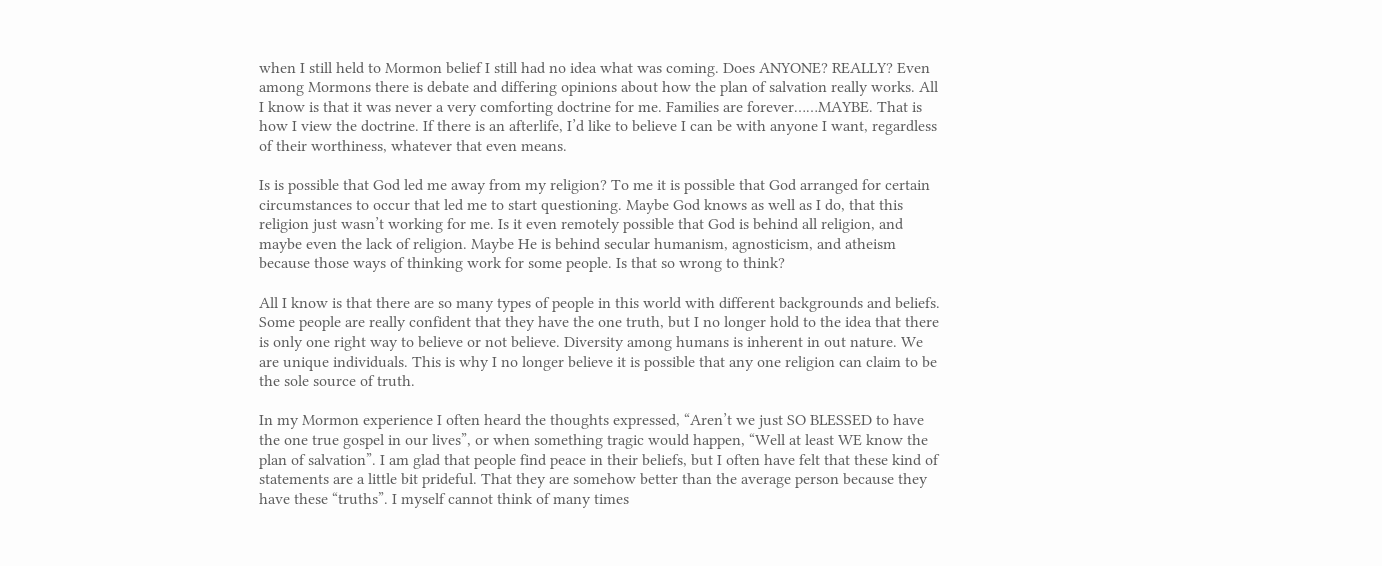when I still held to Mormon belief I still had no idea what was coming. Does ANYONE? REALLY? Even among Mormons there is debate and differing opinions about how the plan of salvation really works. All I know is that it was never a very comforting doctrine for me. Families are forever……MAYBE. That is how I view the doctrine. If there is an afterlife, I’d like to believe I can be with anyone I want, regardless of their worthiness, whatever that even means.

Is is possible that God led me away from my religion? To me it is possible that God arranged for certain circumstances to occur that led me to start questioning. Maybe God knows as well as I do, that this religion just wasn’t working for me. Is it even remotely possible that God is behind all religion, and maybe even the lack of religion. Maybe He is behind secular humanism, agnosticism, and atheism because those ways of thinking work for some people. Is that so wrong to think?

All I know is that there are so many types of people in this world with different backgrounds and beliefs. Some people are really confident that they have the one truth, but I no longer hold to the idea that there is only one right way to believe or not believe. Diversity among humans is inherent in out nature. We are unique individuals. This is why I no longer believe it is possible that any one religion can claim to be the sole source of truth.

In my Mormon experience I often heard the thoughts expressed, “Aren’t we just SO BLESSED to have the one true gospel in our lives”, or when something tragic would happen, “Well at least WE know the plan of salvation”. I am glad that people find peace in their beliefs, but I often have felt that these kind of statements are a little bit prideful. That they are somehow better than the average person because they have these “truths”. I myself cannot think of many times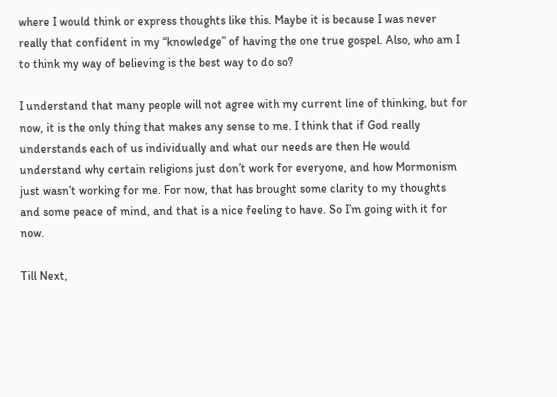where I would think or express thoughts like this. Maybe it is because I was never really that confident in my “knowledge” of having the one true gospel. Also, who am I to think my way of believing is the best way to do so?

I understand that many people will not agree with my current line of thinking, but for now, it is the only thing that makes any sense to me. I think that if God really understands each of us individually and what our needs are then He would understand why certain religions just don’t work for everyone, and how Mormonism just wasn’t working for me. For now, that has brought some clarity to my thoughts and some peace of mind, and that is a nice feeling to have. So I’m going with it for now.

Till Next,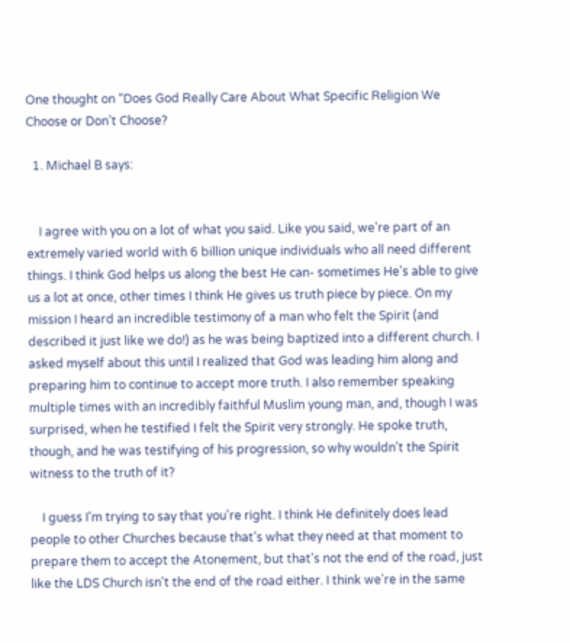One thought on “Does God Really Care About What Specific Religion We Choose or Don’t Choose?

  1. Michael B says:


    I agree with you on a lot of what you said. Like you said, we're part of an extremely varied world with 6 billion unique individuals who all need different things. I think God helps us along the best He can- sometimes He's able to give us a lot at once, other times I think He gives us truth piece by piece. On my mission I heard an incredible testimony of a man who felt the Spirit (and described it just like we do!) as he was being baptized into a different church. I asked myself about this until I realized that God was leading him along and preparing him to continue to accept more truth. I also remember speaking multiple times with an incredibly faithful Muslim young man, and, though I was surprised, when he testified I felt the Spirit very strongly. He spoke truth, though, and he was testifying of his progression, so why wouldn't the Spirit witness to the truth of it?

    I guess I'm trying to say that you're right. I think He definitely does lead people to other Churches because that's what they need at that moment to prepare them to accept the Atonement, but that's not the end of the road, just like the LDS Church isn't the end of the road either. I think we're in the same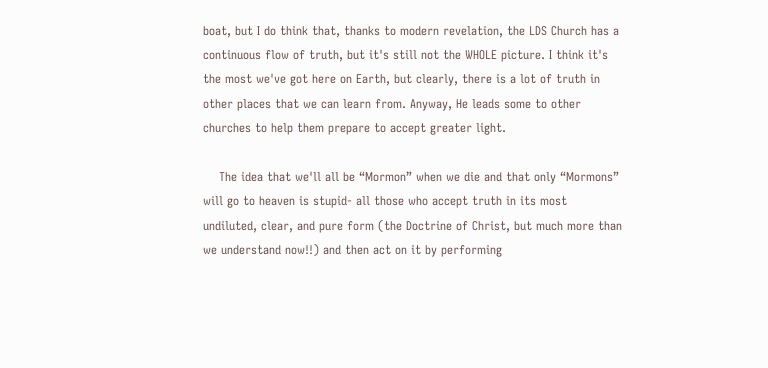boat, but I do think that, thanks to modern revelation, the LDS Church has a continuous flow of truth, but it's still not the WHOLE picture. I think it's the most we've got here on Earth, but clearly, there is a lot of truth in other places that we can learn from. Anyway, He leads some to other churches to help them prepare to accept greater light.

    The idea that we'll all be “Mormon” when we die and that only “Mormons” will go to heaven is stupid- all those who accept truth in its most undiluted, clear, and pure form (the Doctrine of Christ, but much more than we understand now!!) and then act on it by performing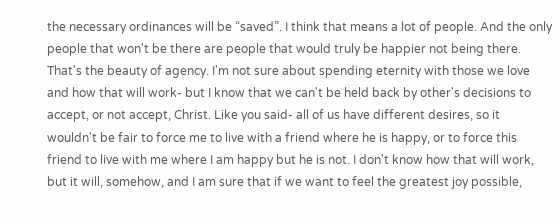the necessary ordinances will be “saved”. I think that means a lot of people. And the only people that won't be there are people that would truly be happier not being there. That's the beauty of agency. I'm not sure about spending eternity with those we love and how that will work- but I know that we can't be held back by other's decisions to accept, or not accept, Christ. Like you said- all of us have different desires, so it wouldn't be fair to force me to live with a friend where he is happy, or to force this friend to live with me where I am happy but he is not. I don't know how that will work, but it will, somehow, and I am sure that if we want to feel the greatest joy possible,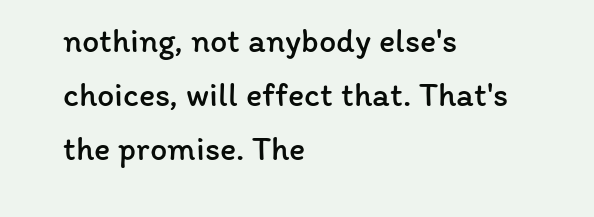nothing, not anybody else's choices, will effect that. That's the promise. The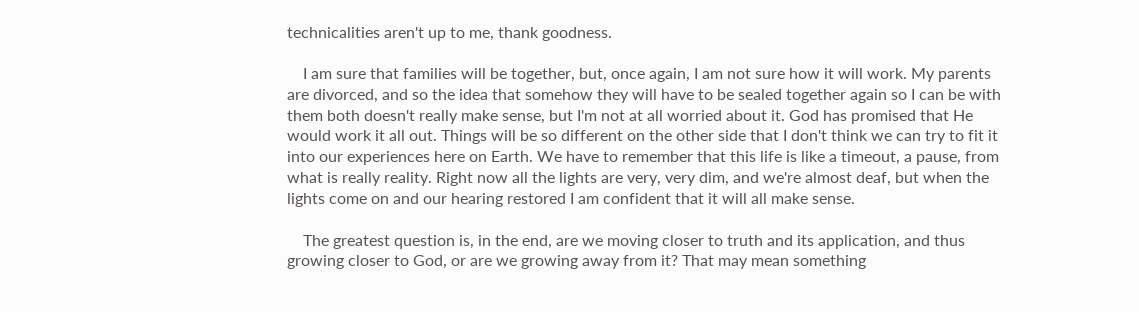technicalities aren't up to me, thank goodness.

    I am sure that families will be together, but, once again, I am not sure how it will work. My parents are divorced, and so the idea that somehow they will have to be sealed together again so I can be with them both doesn't really make sense, but I'm not at all worried about it. God has promised that He would work it all out. Things will be so different on the other side that I don't think we can try to fit it into our experiences here on Earth. We have to remember that this life is like a timeout, a pause, from what is really reality. Right now all the lights are very, very dim, and we're almost deaf, but when the lights come on and our hearing restored I am confident that it will all make sense.

    The greatest question is, in the end, are we moving closer to truth and its application, and thus growing closer to God, or are we growing away from it? That may mean something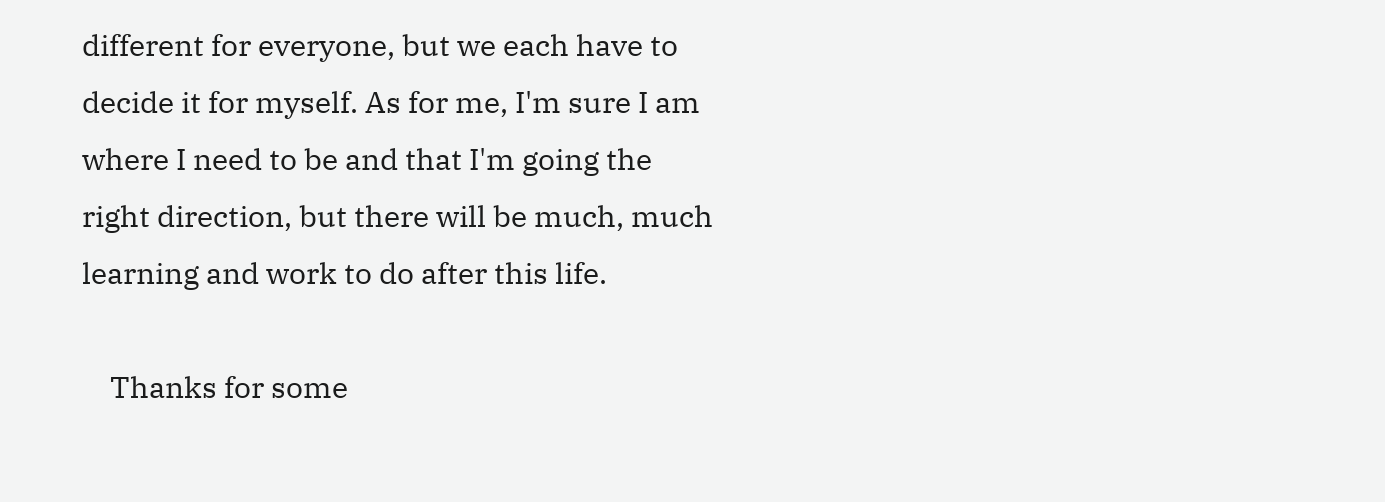different for everyone, but we each have to decide it for myself. As for me, I'm sure I am where I need to be and that I'm going the right direction, but there will be much, much learning and work to do after this life.

    Thanks for some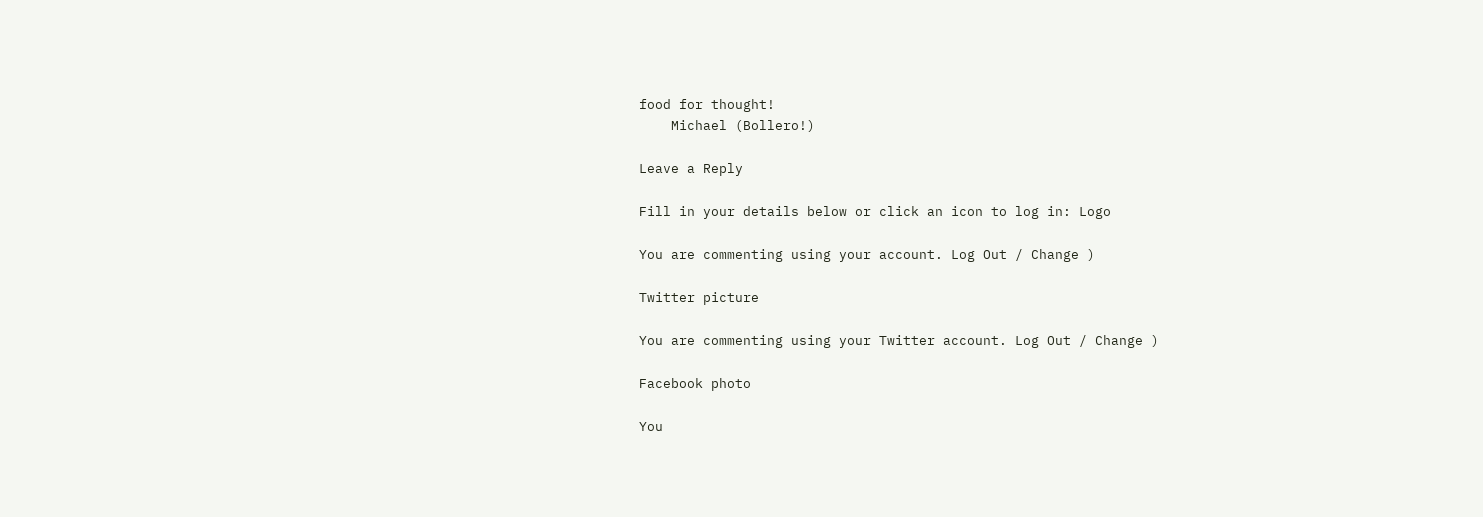food for thought!
    Michael (Bollero!)

Leave a Reply

Fill in your details below or click an icon to log in: Logo

You are commenting using your account. Log Out / Change )

Twitter picture

You are commenting using your Twitter account. Log Out / Change )

Facebook photo

You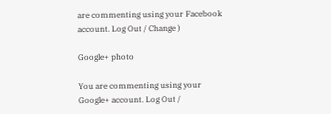are commenting using your Facebook account. Log Out / Change )

Google+ photo

You are commenting using your Google+ account. Log Out /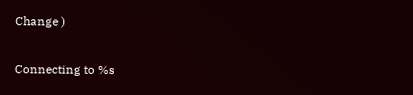Change )

Connecting to %s